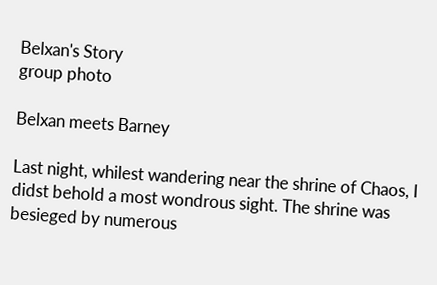Belxan's Story
group photo

Belxan meets Barney

Last night, whilest wandering near the shrine of Chaos, I didst behold a most wondrous sight. The shrine was besieged by numerous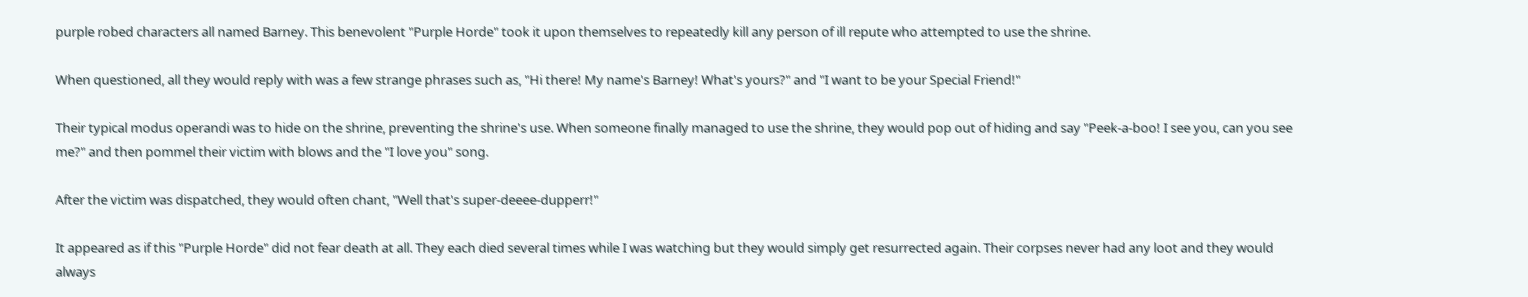purple robed characters all named Barney. This benevolent "Purple Horde" took it upon themselves to repeatedly kill any person of ill repute who attempted to use the shrine.

When questioned, all they would reply with was a few strange phrases such as, "Hi there! My name's Barney! What's yours?" and "I want to be your Special Friend!"

Their typical modus operandi was to hide on the shrine, preventing the shrine's use. When someone finally managed to use the shrine, they would pop out of hiding and say "Peek-a-boo! I see you, can you see me?" and then pommel their victim with blows and the "I love you" song.

After the victim was dispatched, they would often chant, "Well that's super-deeee-dupperr!"

It appeared as if this "Purple Horde" did not fear death at all. They each died several times while I was watching but they would simply get resurrected again. Their corpses never had any loot and they would always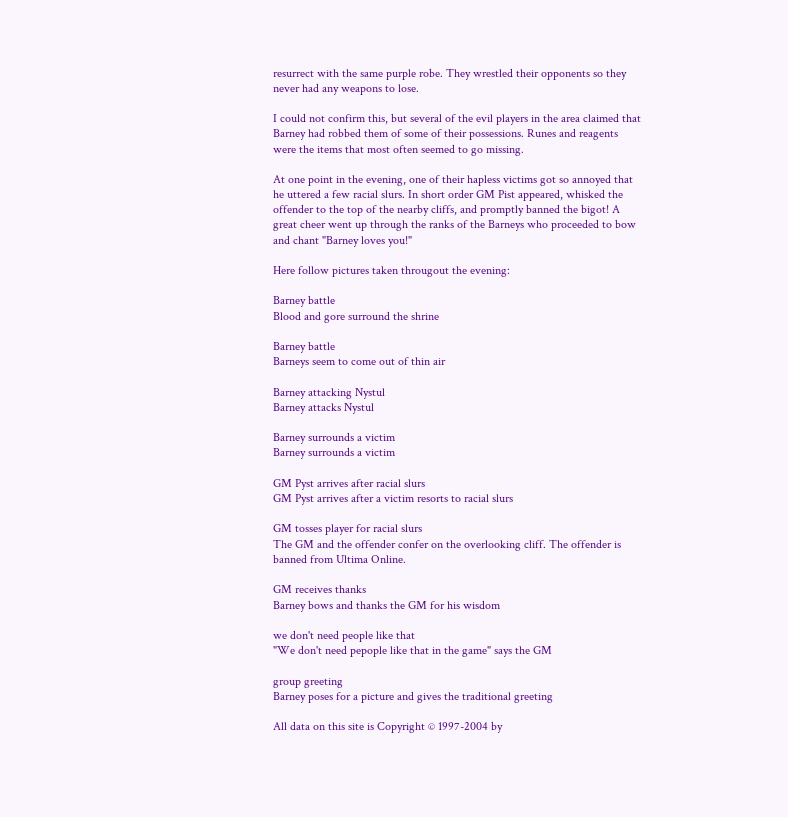resurrect with the same purple robe. They wrestled their opponents so they never had any weapons to lose.

I could not confirm this, but several of the evil players in the area claimed that Barney had robbed them of some of their possessions. Runes and reagents were the items that most often seemed to go missing.

At one point in the evening, one of their hapless victims got so annoyed that he uttered a few racial slurs. In short order GM Pist appeared, whisked the offender to the top of the nearby cliffs, and promptly banned the bigot! A great cheer went up through the ranks of the Barneys who proceeded to bow and chant "Barney loves you!"

Here follow pictures taken througout the evening:

Barney battle
Blood and gore surround the shrine

Barney battle
Barneys seem to come out of thin air

Barney attacking Nystul
Barney attacks Nystul

Barney surrounds a victim
Barney surrounds a victim

GM Pyst arrives after racial slurs
GM Pyst arrives after a victim resorts to racial slurs

GM tosses player for racial slurs
The GM and the offender confer on the overlooking cliff. The offender is banned from Ultima Online.

GM receives thanks
Barney bows and thanks the GM for his wisdom

we don't need people like that
"We don't need pepople like that in the game" says the GM

group greeting
Barney poses for a picture and gives the traditional greeting

All data on this site is Copyright © 1997-2004 by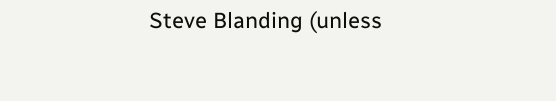Steve Blanding (unless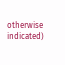otherwise indicated)